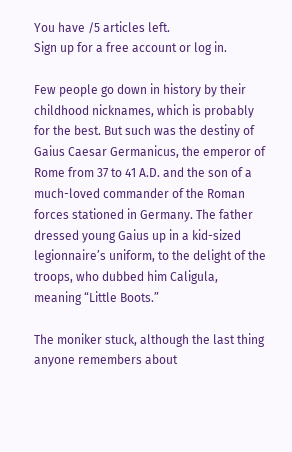You have /5 articles left.
Sign up for a free account or log in.

Few people go down in history by their childhood nicknames, which is probably for the best. But such was the destiny of Gaius Caesar Germanicus, the emperor of Rome from 37 to 41 A.D. and the son of a much-loved commander of the Roman forces stationed in Germany. The father dressed young Gaius up in a kid-sized legionnaire’s uniform, to the delight of the troops, who dubbed him Caligula, meaning “Little Boots.”

The moniker stuck, although the last thing anyone remembers about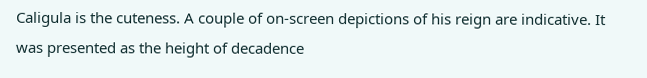Caligula is the cuteness. A couple of on-screen depictions of his reign are indicative. It was presented as the height of decadence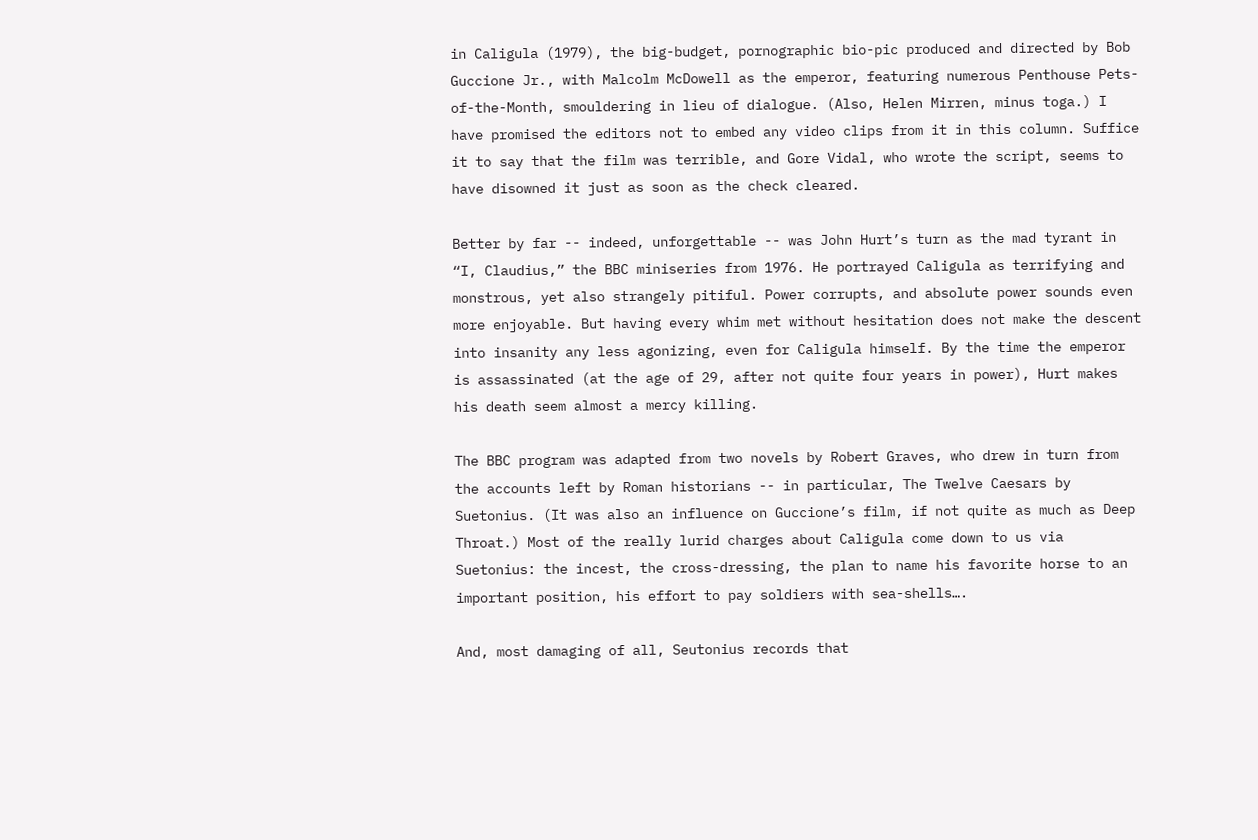in Caligula (1979), the big-budget, pornographic bio-pic produced and directed by Bob Guccione Jr., with Malcolm McDowell as the emperor, featuring numerous Penthouse Pets-of-the-Month, smouldering in lieu of dialogue. (Also, Helen Mirren, minus toga.) I have promised the editors not to embed any video clips from it in this column. Suffice it to say that the film was terrible, and Gore Vidal, who wrote the script, seems to have disowned it just as soon as the check cleared.

Better by far -- indeed, unforgettable -- was John Hurt’s turn as the mad tyrant in “I, Claudius,” the BBC miniseries from 1976. He portrayed Caligula as terrifying and monstrous, yet also strangely pitiful. Power corrupts, and absolute power sounds even more enjoyable. But having every whim met without hesitation does not make the descent into insanity any less agonizing, even for Caligula himself. By the time the emperor is assassinated (at the age of 29, after not quite four years in power), Hurt makes his death seem almost a mercy killing.

The BBC program was adapted from two novels by Robert Graves, who drew in turn from the accounts left by Roman historians -- in particular, The Twelve Caesars by Suetonius. (It was also an influence on Guccione’s film, if not quite as much as Deep Throat.) Most of the really lurid charges about Caligula come down to us via Suetonius: the incest, the cross-dressing, the plan to name his favorite horse to an important position, his effort to pay soldiers with sea-shells….

And, most damaging of all, Seutonius records that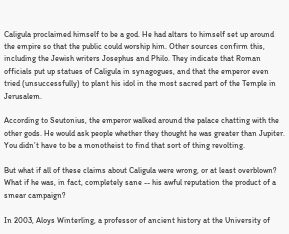Caligula proclaimed himself to be a god. He had altars to himself set up around the empire so that the public could worship him. Other sources confirm this, including the Jewish writers Josephus and Philo. They indicate that Roman officials put up statues of Caligula in synagogues, and that the emperor even tried (unsuccessfully) to plant his idol in the most sacred part of the Temple in Jerusalem.

According to Seutonius, the emperor walked around the palace chatting with the other gods. He would ask people whether they thought he was greater than Jupiter. You didn’t have to be a monotheist to find that sort of thing revolting.

But what if all of these claims about Caligula were wrong, or at least overblown? What if he was, in fact, completely sane -- his awful reputation the product of a smear campaign?

In 2003, Aloys Winterling, a professor of ancient history at the University of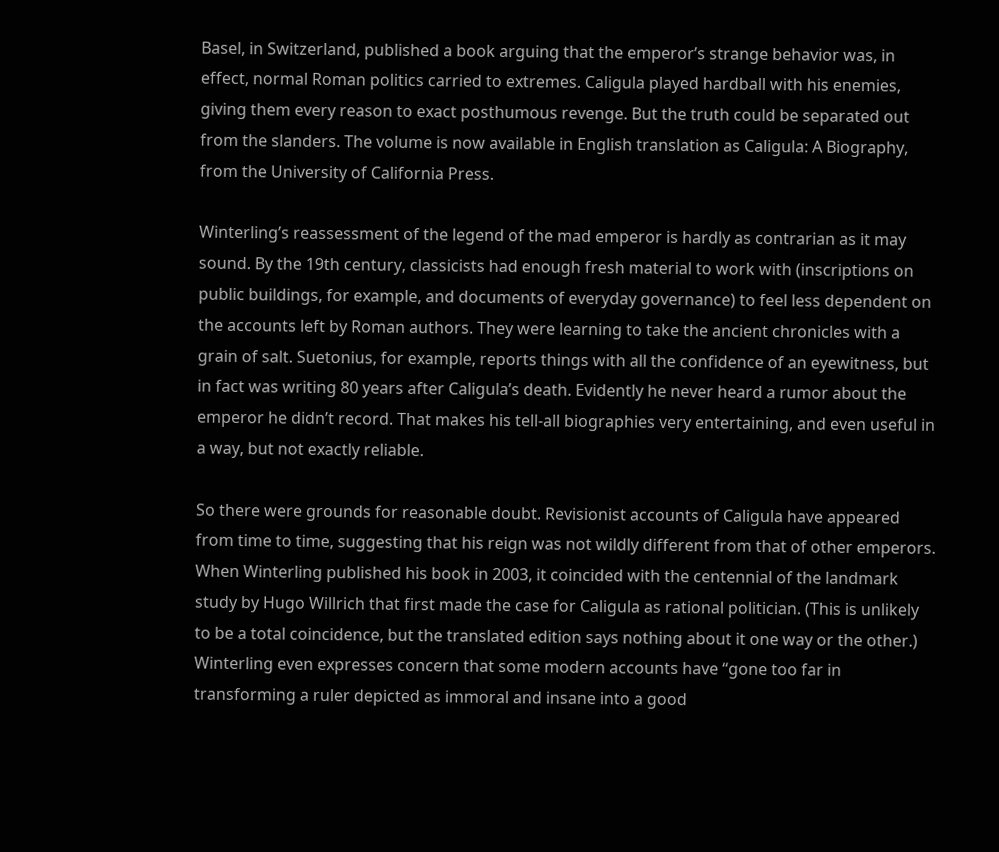Basel, in Switzerland, published a book arguing that the emperor’s strange behavior was, in effect, normal Roman politics carried to extremes. Caligula played hardball with his enemies, giving them every reason to exact posthumous revenge. But the truth could be separated out from the slanders. The volume is now available in English translation as Caligula: A Biography, from the University of California Press.

Winterling’s reassessment of the legend of the mad emperor is hardly as contrarian as it may sound. By the 19th century, classicists had enough fresh material to work with (inscriptions on public buildings, for example, and documents of everyday governance) to feel less dependent on the accounts left by Roman authors. They were learning to take the ancient chronicles with a grain of salt. Suetonius, for example, reports things with all the confidence of an eyewitness, but in fact was writing 80 years after Caligula’s death. Evidently he never heard a rumor about the emperor he didn’t record. That makes his tell-all biographies very entertaining, and even useful in a way, but not exactly reliable.

So there were grounds for reasonable doubt. Revisionist accounts of Caligula have appeared from time to time, suggesting that his reign was not wildly different from that of other emperors. When Winterling published his book in 2003, it coincided with the centennial of the landmark study by Hugo Willrich that first made the case for Caligula as rational politician. (This is unlikely to be a total coincidence, but the translated edition says nothing about it one way or the other.) Winterling even expresses concern that some modern accounts have “gone too far in transforming a ruler depicted as immoral and insane into a good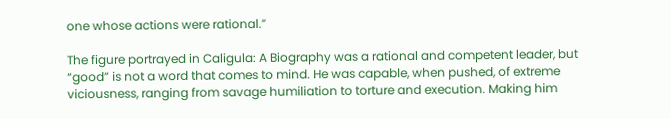one whose actions were rational.”

The figure portrayed in Caligula: A Biography was a rational and competent leader, but “good” is not a word that comes to mind. He was capable, when pushed, of extreme viciousness, ranging from savage humiliation to torture and execution. Making him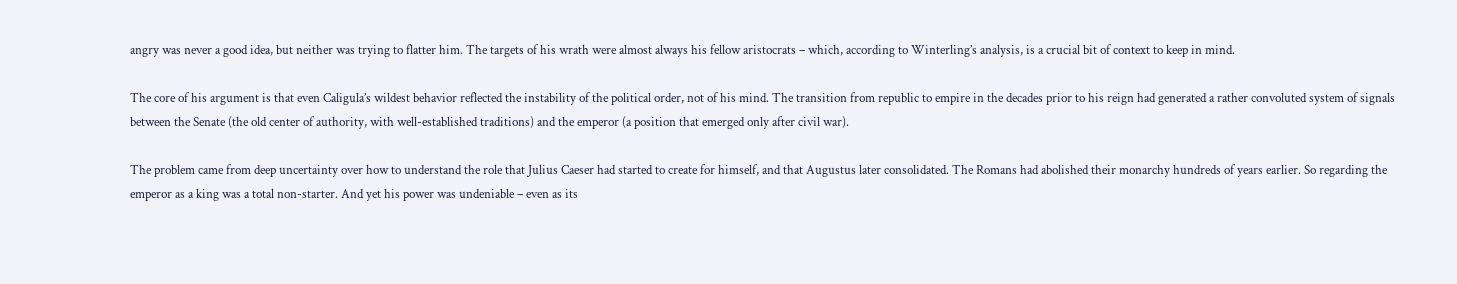angry was never a good idea, but neither was trying to flatter him. The targets of his wrath were almost always his fellow aristocrats – which, according to Winterling’s analysis, is a crucial bit of context to keep in mind.

The core of his argument is that even Caligula’s wildest behavior reflected the instability of the political order, not of his mind. The transition from republic to empire in the decades prior to his reign had generated a rather convoluted system of signals between the Senate (the old center of authority, with well-established traditions) and the emperor (a position that emerged only after civil war).

The problem came from deep uncertainty over how to understand the role that Julius Caeser had started to create for himself, and that Augustus later consolidated. The Romans had abolished their monarchy hundreds of years earlier. So regarding the emperor as a king was a total non-starter. And yet his power was undeniable – even as its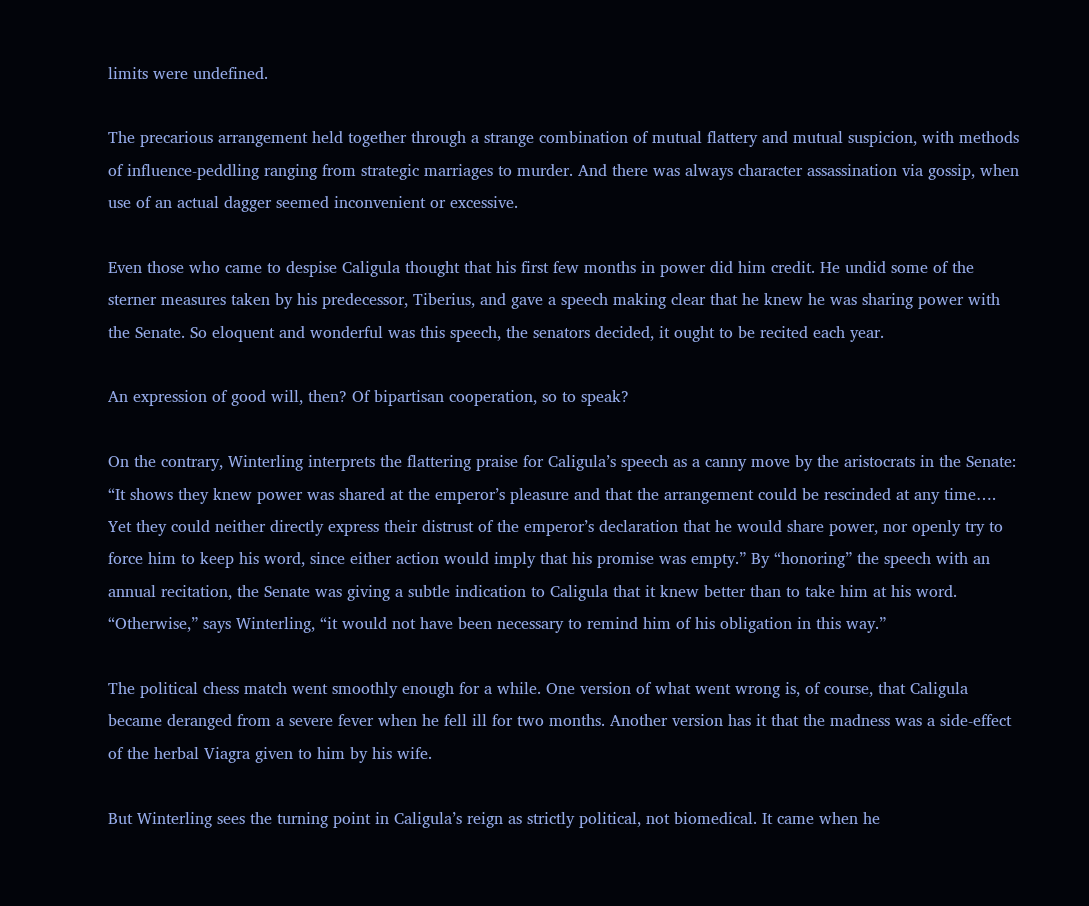limits were undefined.

The precarious arrangement held together through a strange combination of mutual flattery and mutual suspicion, with methods of influence-peddling ranging from strategic marriages to murder. And there was always character assassination via gossip, when use of an actual dagger seemed inconvenient or excessive.

Even those who came to despise Caligula thought that his first few months in power did him credit. He undid some of the sterner measures taken by his predecessor, Tiberius, and gave a speech making clear that he knew he was sharing power with the Senate. So eloquent and wonderful was this speech, the senators decided, it ought to be recited each year.

An expression of good will, then? Of bipartisan cooperation, so to speak?

On the contrary, Winterling interprets the flattering praise for Caligula’s speech as a canny move by the aristocrats in the Senate: “It shows they knew power was shared at the emperor’s pleasure and that the arrangement could be rescinded at any time…. Yet they could neither directly express their distrust of the emperor’s declaration that he would share power, nor openly try to force him to keep his word, since either action would imply that his promise was empty.” By “honoring” the speech with an annual recitation, the Senate was giving a subtle indication to Caligula that it knew better than to take him at his word. “Otherwise,” says Winterling, “it would not have been necessary to remind him of his obligation in this way.”

The political chess match went smoothly enough for a while. One version of what went wrong is, of course, that Caligula became deranged from a severe fever when he fell ill for two months. Another version has it that the madness was a side-effect of the herbal Viagra given to him by his wife.

But Winterling sees the turning point in Caligula’s reign as strictly political, not biomedical. It came when he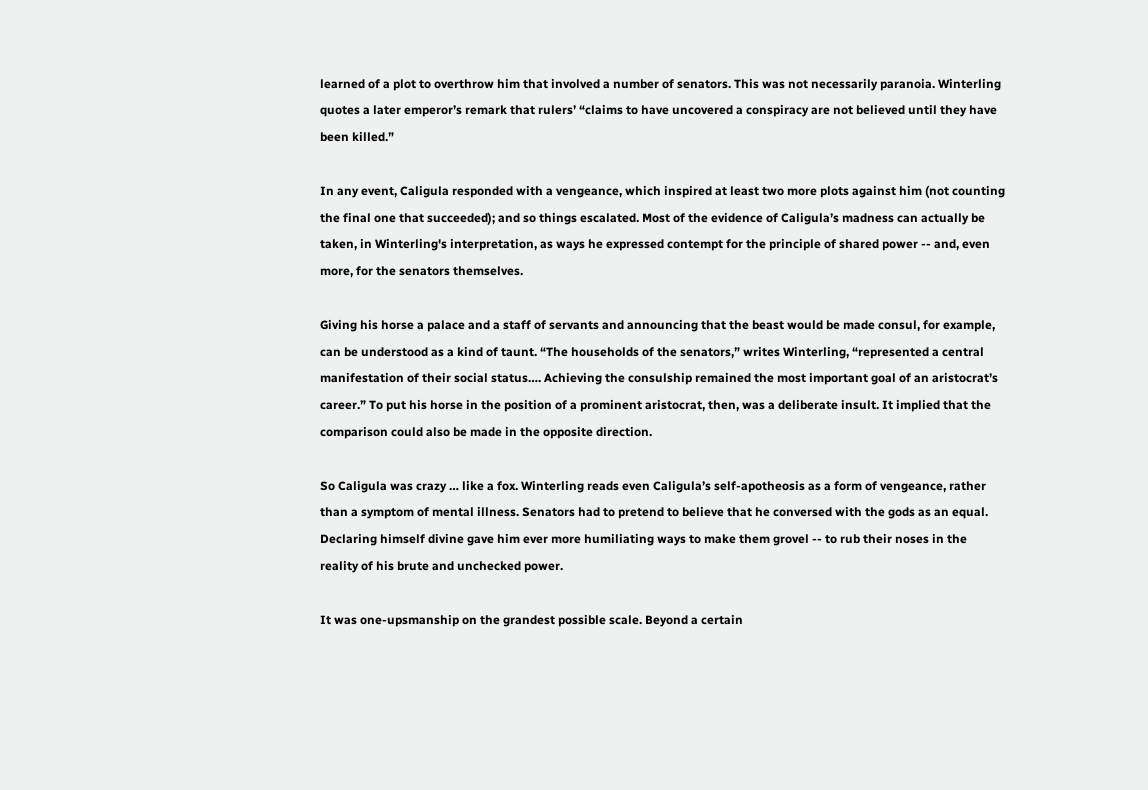learned of a plot to overthrow him that involved a number of senators. This was not necessarily paranoia. Winterling quotes a later emperor’s remark that rulers’ “claims to have uncovered a conspiracy are not believed until they have been killed.”

In any event, Caligula responded with a vengeance, which inspired at least two more plots against him (not counting the final one that succeeded); and so things escalated. Most of the evidence of Caligula’s madness can actually be taken, in Winterling's interpretation, as ways he expressed contempt for the principle of shared power -- and, even more, for the senators themselves.

Giving his horse a palace and a staff of servants and announcing that the beast would be made consul, for example, can be understood as a kind of taunt. “The households of the senators,” writes Winterling, “represented a central manifestation of their social status…. Achieving the consulship remained the most important goal of an aristocrat’s career.” To put his horse in the position of a prominent aristocrat, then, was a deliberate insult. It implied that the comparison could also be made in the opposite direction.

So Caligula was crazy … like a fox. Winterling reads even Caligula’s self-apotheosis as a form of vengeance, rather than a symptom of mental illness. Senators had to pretend to believe that he conversed with the gods as an equal. Declaring himself divine gave him ever more humiliating ways to make them grovel -- to rub their noses in the reality of his brute and unchecked power.

It was one-upsmanship on the grandest possible scale. Beyond a certain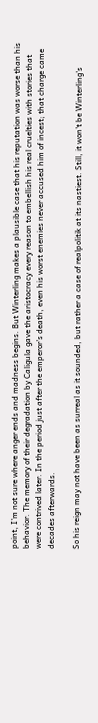point, I’m not sure where anger ends and madness begins. But Winterling makes a plausible case that his reputation was worse than his behavior. The memory of their degradation by Caligula gave the aristocracy every reason to embellish his real cruelties with stories that were contrived later. In the period just after the emperor's death, even his worst enemies never accused him of incest; that charge came decades afterwards.

So his reign may not have been as surreal as it sounded, but rather a case of realpolitik at its nastiest. Still, it won't be Winterling's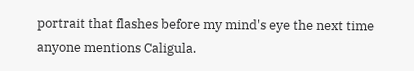portrait that flashes before my mind's eye the next time anyone mentions Caligula.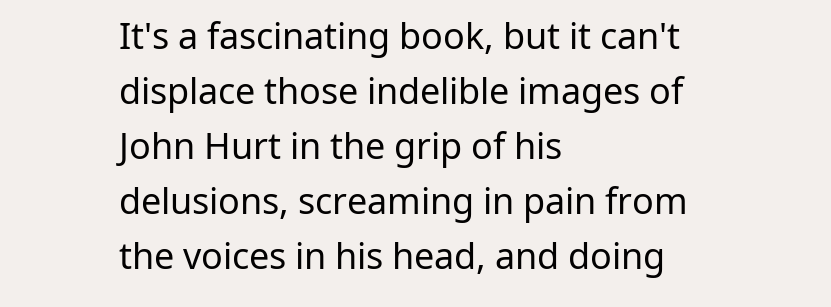It's a fascinating book, but it can't displace those indelible images of John Hurt in the grip of his delusions, screaming in pain from the voices in his head, and doing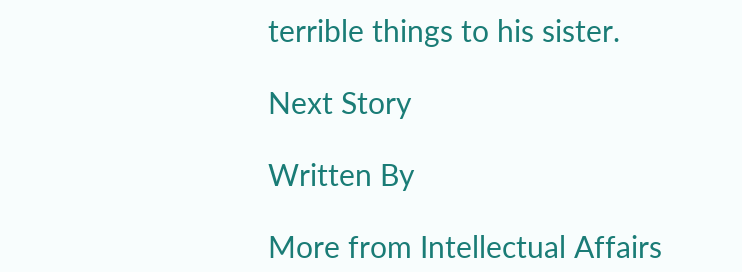terrible things to his sister.

Next Story

Written By

More from Intellectual Affairs